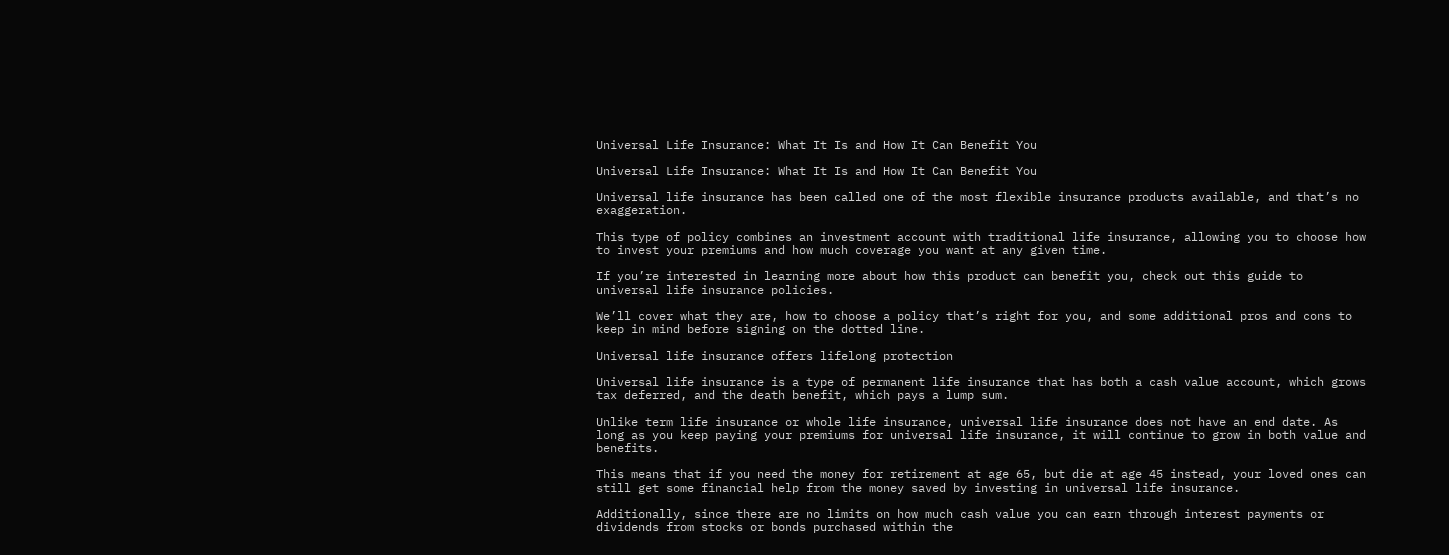Universal Life Insurance: What It Is and How It Can Benefit You

Universal Life Insurance: What It Is and How It Can Benefit You

Universal life insurance has been called one of the most flexible insurance products available, and that’s no exaggeration.

This type of policy combines an investment account with traditional life insurance, allowing you to choose how to invest your premiums and how much coverage you want at any given time.

If you’re interested in learning more about how this product can benefit you, check out this guide to universal life insurance policies.

We’ll cover what they are, how to choose a policy that’s right for you, and some additional pros and cons to keep in mind before signing on the dotted line.

Universal life insurance offers lifelong protection

Universal life insurance is a type of permanent life insurance that has both a cash value account, which grows tax deferred, and the death benefit, which pays a lump sum.

Unlike term life insurance or whole life insurance, universal life insurance does not have an end date. As long as you keep paying your premiums for universal life insurance, it will continue to grow in both value and benefits.

This means that if you need the money for retirement at age 65, but die at age 45 instead, your loved ones can still get some financial help from the money saved by investing in universal life insurance.

Additionally, since there are no limits on how much cash value you can earn through interest payments or dividends from stocks or bonds purchased within the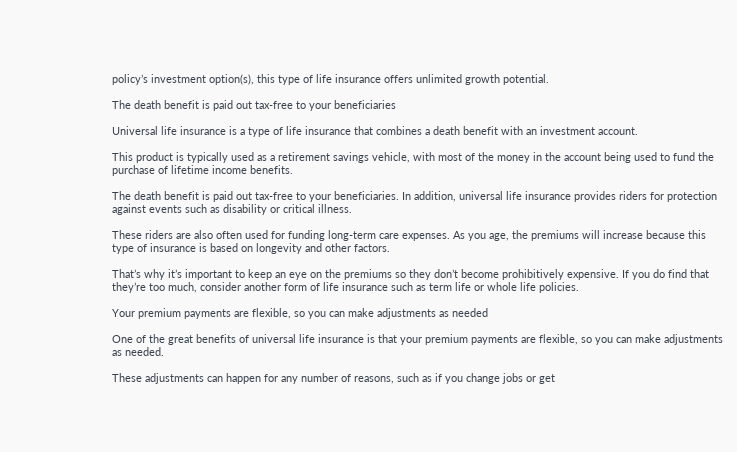policy’s investment option(s), this type of life insurance offers unlimited growth potential.

The death benefit is paid out tax-free to your beneficiaries

Universal life insurance is a type of life insurance that combines a death benefit with an investment account.

This product is typically used as a retirement savings vehicle, with most of the money in the account being used to fund the purchase of lifetime income benefits.

The death benefit is paid out tax-free to your beneficiaries. In addition, universal life insurance provides riders for protection against events such as disability or critical illness.

These riders are also often used for funding long-term care expenses. As you age, the premiums will increase because this type of insurance is based on longevity and other factors.

That’s why it’s important to keep an eye on the premiums so they don’t become prohibitively expensive. If you do find that they’re too much, consider another form of life insurance such as term life or whole life policies.

Your premium payments are flexible, so you can make adjustments as needed

One of the great benefits of universal life insurance is that your premium payments are flexible, so you can make adjustments as needed.

These adjustments can happen for any number of reasons, such as if you change jobs or get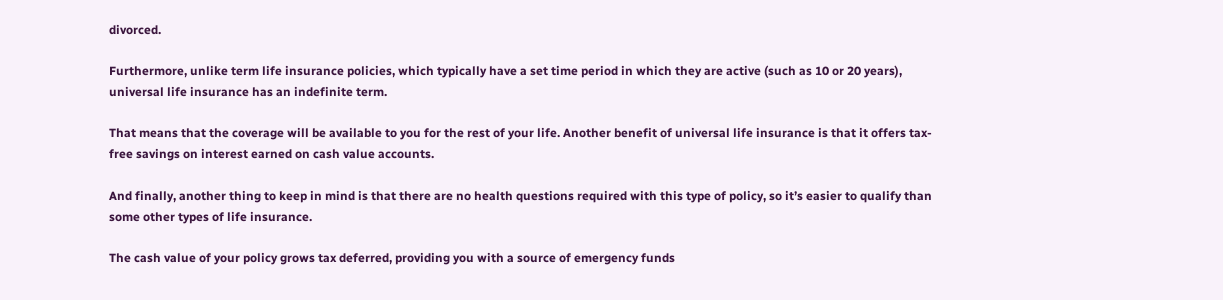divorced.

Furthermore, unlike term life insurance policies, which typically have a set time period in which they are active (such as 10 or 20 years), universal life insurance has an indefinite term.

That means that the coverage will be available to you for the rest of your life. Another benefit of universal life insurance is that it offers tax-free savings on interest earned on cash value accounts.

And finally, another thing to keep in mind is that there are no health questions required with this type of policy, so it’s easier to qualify than some other types of life insurance.

The cash value of your policy grows tax deferred, providing you with a source of emergency funds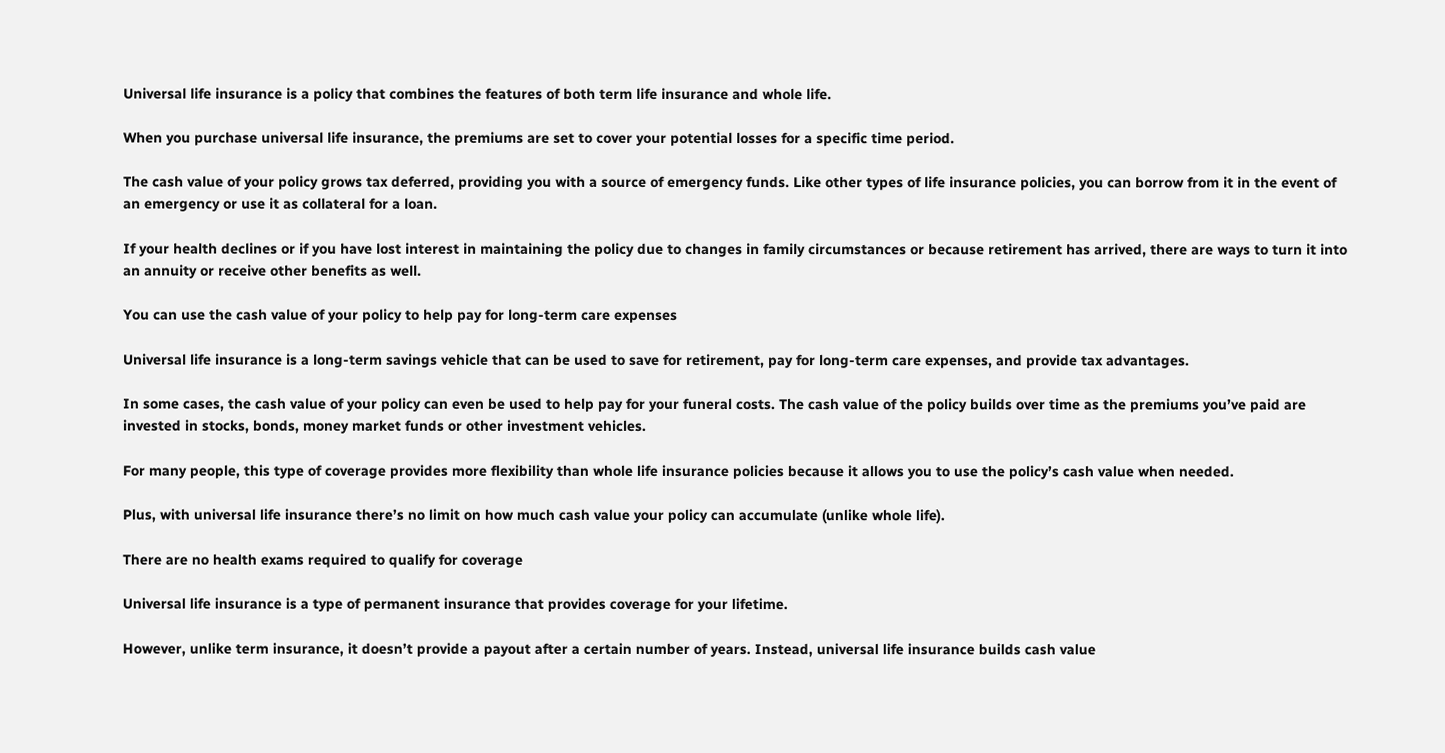Universal life insurance is a policy that combines the features of both term life insurance and whole life.

When you purchase universal life insurance, the premiums are set to cover your potential losses for a specific time period.

The cash value of your policy grows tax deferred, providing you with a source of emergency funds. Like other types of life insurance policies, you can borrow from it in the event of an emergency or use it as collateral for a loan.

If your health declines or if you have lost interest in maintaining the policy due to changes in family circumstances or because retirement has arrived, there are ways to turn it into an annuity or receive other benefits as well.

You can use the cash value of your policy to help pay for long-term care expenses

Universal life insurance is a long-term savings vehicle that can be used to save for retirement, pay for long-term care expenses, and provide tax advantages.

In some cases, the cash value of your policy can even be used to help pay for your funeral costs. The cash value of the policy builds over time as the premiums you’ve paid are invested in stocks, bonds, money market funds or other investment vehicles.

For many people, this type of coverage provides more flexibility than whole life insurance policies because it allows you to use the policy’s cash value when needed.

Plus, with universal life insurance there’s no limit on how much cash value your policy can accumulate (unlike whole life).

There are no health exams required to qualify for coverage

Universal life insurance is a type of permanent insurance that provides coverage for your lifetime.

However, unlike term insurance, it doesn’t provide a payout after a certain number of years. Instead, universal life insurance builds cash value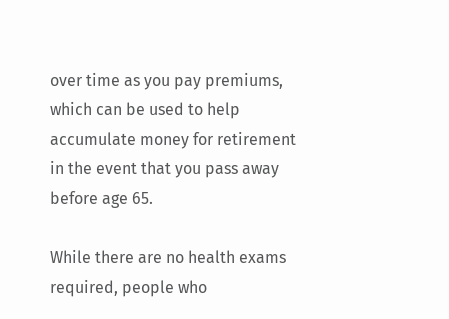over time as you pay premiums, which can be used to help accumulate money for retirement in the event that you pass away before age 65.

While there are no health exams required, people who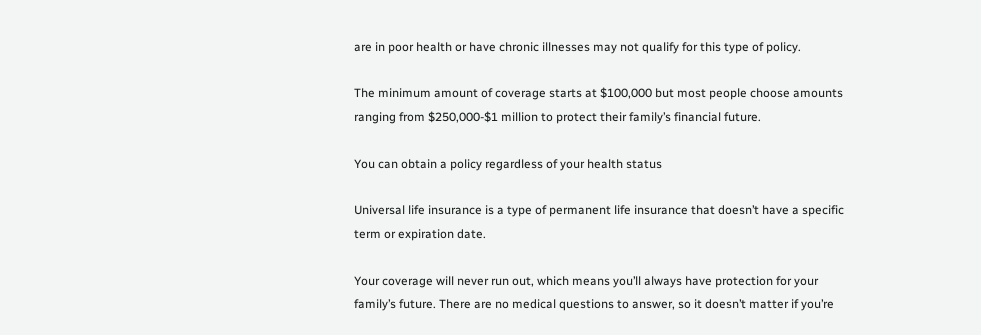are in poor health or have chronic illnesses may not qualify for this type of policy.

The minimum amount of coverage starts at $100,000 but most people choose amounts ranging from $250,000-$1 million to protect their family’s financial future.

You can obtain a policy regardless of your health status

Universal life insurance is a type of permanent life insurance that doesn’t have a specific term or expiration date.

Your coverage will never run out, which means you’ll always have protection for your family’s future. There are no medical questions to answer, so it doesn’t matter if you’re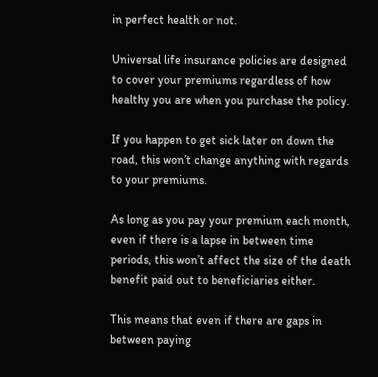in perfect health or not.

Universal life insurance policies are designed to cover your premiums regardless of how healthy you are when you purchase the policy.

If you happen to get sick later on down the road, this won’t change anything with regards to your premiums.

As long as you pay your premium each month, even if there is a lapse in between time periods, this won’t affect the size of the death benefit paid out to beneficiaries either.

This means that even if there are gaps in between paying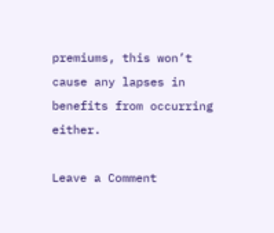premiums, this won’t cause any lapses in benefits from occurring either.

Leave a Comment